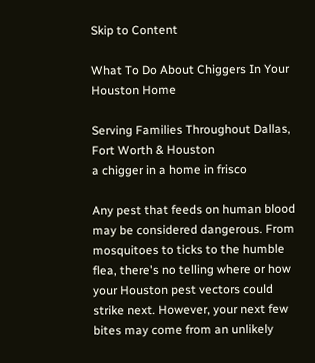Skip to Content

What To Do About Chiggers In Your Houston Home

Serving Families Throughout Dallas, Fort Worth & Houston
a chigger in a home in frisco

Any pest that feeds on human blood may be considered dangerous. From mosquitoes to ticks to the humble flea, there's no telling where or how your Houston pest vectors could strike next. However, your next few bites may come from an unlikely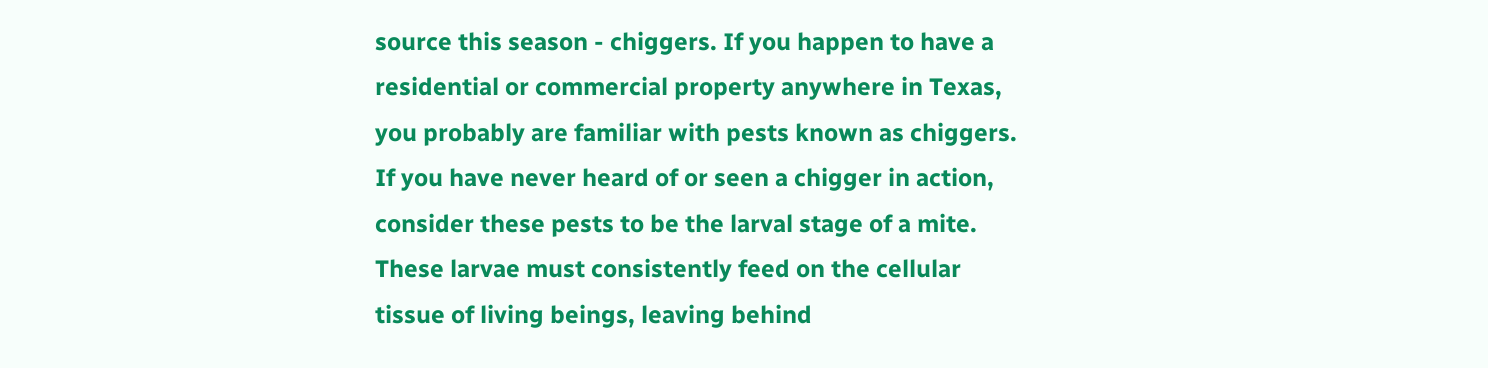source this season - chiggers. If you happen to have a residential or commercial property anywhere in Texas, you probably are familiar with pests known as chiggers. If you have never heard of or seen a chigger in action, consider these pests to be the larval stage of a mite. These larvae must consistently feed on the cellular tissue of living beings, leaving behind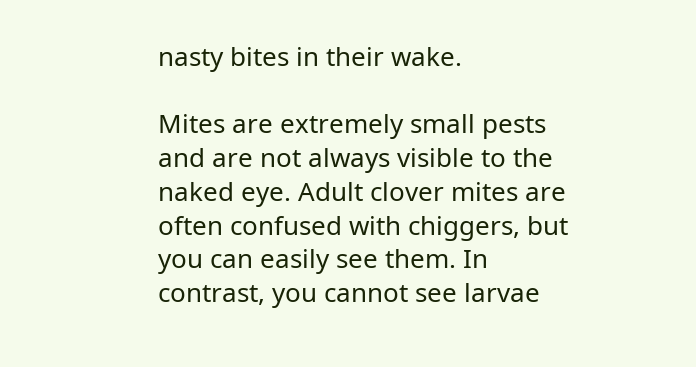nasty bites in their wake.

Mites are extremely small pests and are not always visible to the naked eye. Adult clover mites are often confused with chiggers, but you can easily see them. In contrast, you cannot see larvae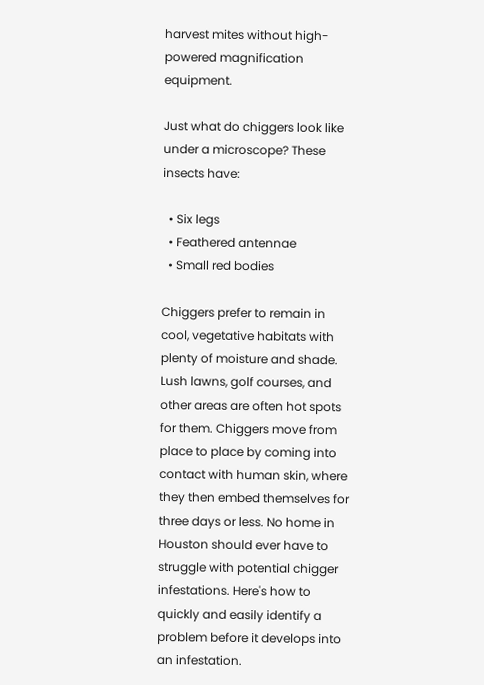harvest mites without high-powered magnification equipment.

Just what do chiggers look like under a microscope? These insects have:

  • Six legs
  • Feathered antennae
  • Small red bodies

Chiggers prefer to remain in cool, vegetative habitats with plenty of moisture and shade. Lush lawns, golf courses, and other areas are often hot spots for them. Chiggers move from place to place by coming into contact with human skin, where they then embed themselves for three days or less. No home in Houston should ever have to struggle with potential chigger infestations. Here's how to quickly and easily identify a problem before it develops into an infestation.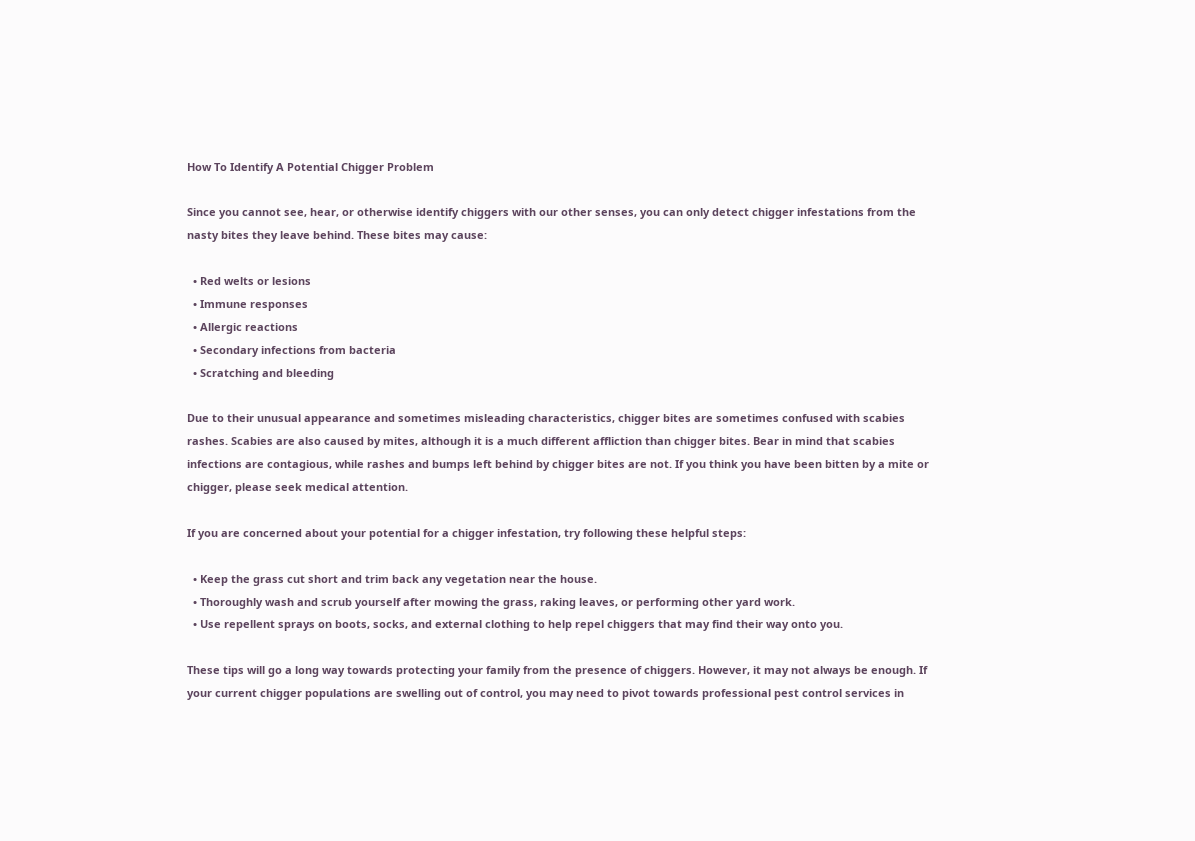How To Identify A Potential Chigger Problem

Since you cannot see, hear, or otherwise identify chiggers with our other senses, you can only detect chigger infestations from the nasty bites they leave behind. These bites may cause:

  • Red welts or lesions
  • Immune responses
  • Allergic reactions
  • Secondary infections from bacteria
  • Scratching and bleeding

Due to their unusual appearance and sometimes misleading characteristics, chigger bites are sometimes confused with scabies rashes. Scabies are also caused by mites, although it is a much different affliction than chigger bites. Bear in mind that scabies infections are contagious, while rashes and bumps left behind by chigger bites are not. If you think you have been bitten by a mite or chigger, please seek medical attention.

If you are concerned about your potential for a chigger infestation, try following these helpful steps:

  • Keep the grass cut short and trim back any vegetation near the house.
  • Thoroughly wash and scrub yourself after mowing the grass, raking leaves, or performing other yard work.
  • Use repellent sprays on boots, socks, and external clothing to help repel chiggers that may find their way onto you.

These tips will go a long way towards protecting your family from the presence of chiggers. However, it may not always be enough. If your current chigger populations are swelling out of control, you may need to pivot towards professional pest control services in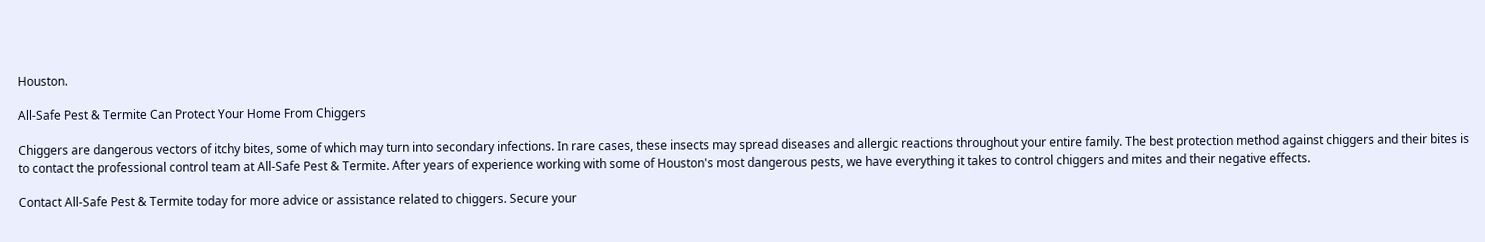Houston.

All-Safe Pest & Termite Can Protect Your Home From Chiggers

Chiggers are dangerous vectors of itchy bites, some of which may turn into secondary infections. In rare cases, these insects may spread diseases and allergic reactions throughout your entire family. The best protection method against chiggers and their bites is to contact the professional control team at All-Safe Pest & Termite. After years of experience working with some of Houston's most dangerous pests, we have everything it takes to control chiggers and mites and their negative effects.

Contact All-Safe Pest & Termite today for more advice or assistance related to chiggers. Secure your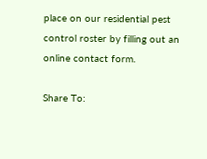place on our residential pest control roster by filling out an online contact form.

Share To: